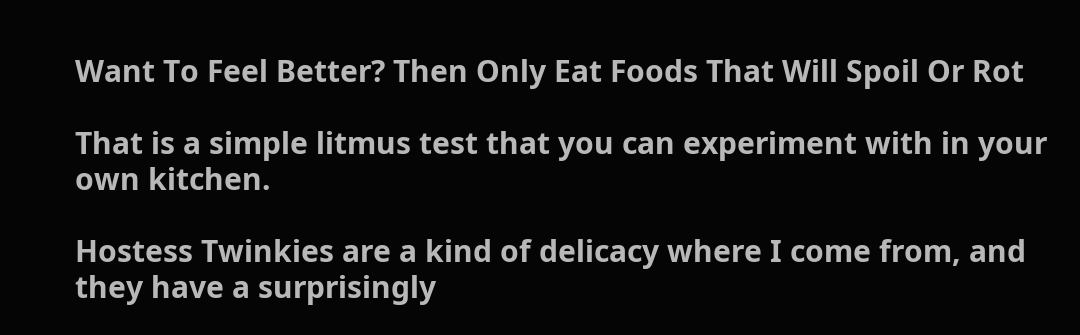Want To Feel Better? Then Only Eat Foods That Will Spoil Or Rot

That is a simple litmus test that you can experiment with in your own kitchen.

Hostess Twinkies are a kind of delicacy where I come from, and they have a surprisingly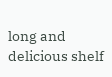long and delicious shelf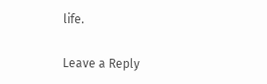life.

Leave a Reply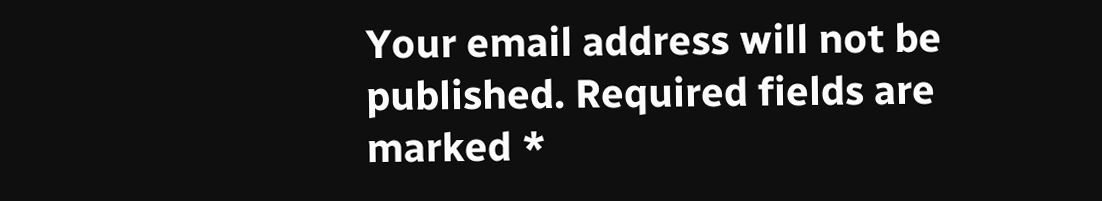Your email address will not be published. Required fields are marked *